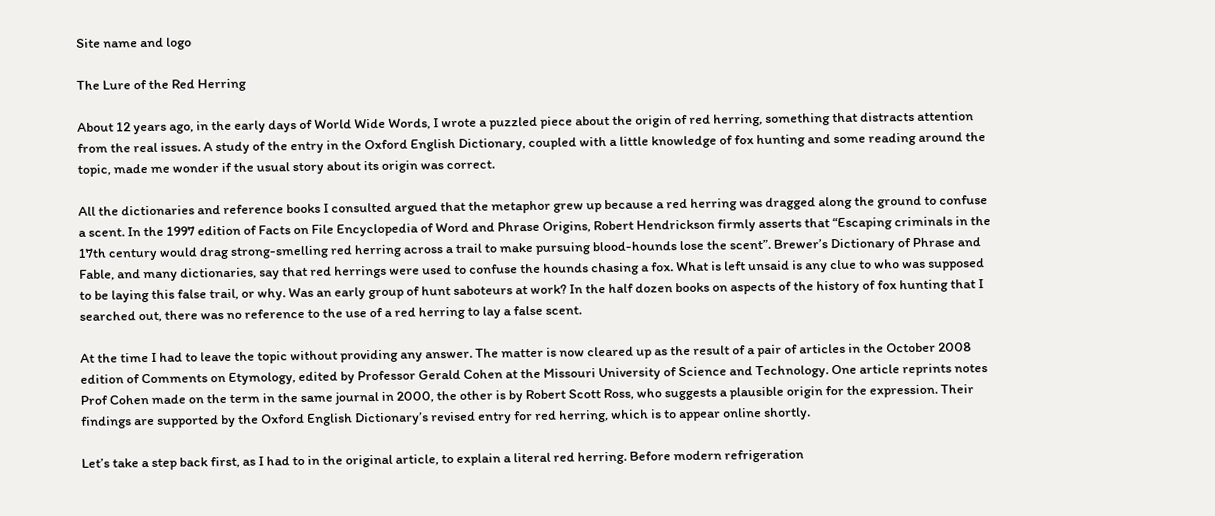Site name and logo

The Lure of the Red Herring

About 12 years ago, in the early days of World Wide Words, I wrote a puzzled piece about the origin of red herring, something that distracts attention from the real issues. A study of the entry in the Oxford English Dictionary, coupled with a little knowledge of fox hunting and some reading around the topic, made me wonder if the usual story about its origin was correct.

All the dictionaries and reference books I consulted argued that the metaphor grew up because a red herring was dragged along the ground to confuse a scent. In the 1997 edition of Facts on File Encyclopedia of Word and Phrase Origins, Robert Hendrickson firmly asserts that “Escaping criminals in the 17th century would drag strong-smelling red herring across a trail to make pursuing blood-hounds lose the scent”. Brewer’s Dictionary of Phrase and Fable, and many dictionaries, say that red herrings were used to confuse the hounds chasing a fox. What is left unsaid is any clue to who was supposed to be laying this false trail, or why. Was an early group of hunt saboteurs at work? In the half dozen books on aspects of the history of fox hunting that I searched out, there was no reference to the use of a red herring to lay a false scent.

At the time I had to leave the topic without providing any answer. The matter is now cleared up as the result of a pair of articles in the October 2008 edition of Comments on Etymology, edited by Professor Gerald Cohen at the Missouri University of Science and Technology. One article reprints notes Prof Cohen made on the term in the same journal in 2000, the other is by Robert Scott Ross, who suggests a plausible origin for the expression. Their findings are supported by the Oxford English Dictionary’s revised entry for red herring, which is to appear online shortly.

Let’s take a step back first, as I had to in the original article, to explain a literal red herring. Before modern refrigeration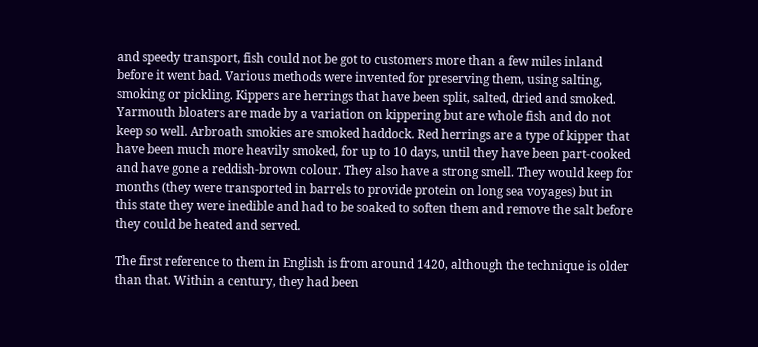and speedy transport, fish could not be got to customers more than a few miles inland before it went bad. Various methods were invented for preserving them, using salting, smoking or pickling. Kippers are herrings that have been split, salted, dried and smoked. Yarmouth bloaters are made by a variation on kippering but are whole fish and do not keep so well. Arbroath smokies are smoked haddock. Red herrings are a type of kipper that have been much more heavily smoked, for up to 10 days, until they have been part-cooked and have gone a reddish-brown colour. They also have a strong smell. They would keep for months (they were transported in barrels to provide protein on long sea voyages) but in this state they were inedible and had to be soaked to soften them and remove the salt before they could be heated and served.

The first reference to them in English is from around 1420, although the technique is older than that. Within a century, they had been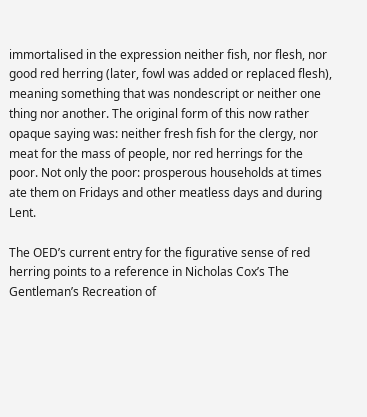immortalised in the expression neither fish, nor flesh, nor good red herring (later, fowl was added or replaced flesh), meaning something that was nondescript or neither one thing nor another. The original form of this now rather opaque saying was: neither fresh fish for the clergy, nor meat for the mass of people, nor red herrings for the poor. Not only the poor: prosperous households at times ate them on Fridays and other meatless days and during Lent.

The OED’s current entry for the figurative sense of red herring points to a reference in Nicholas Cox’s The Gentleman’s Recreation of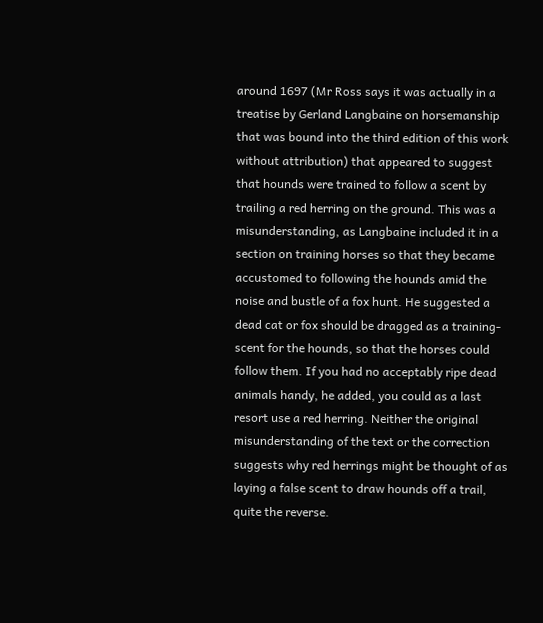around 1697 (Mr Ross says it was actually in a treatise by Gerland Langbaine on horsemanship that was bound into the third edition of this work without attribution) that appeared to suggest that hounds were trained to follow a scent by trailing a red herring on the ground. This was a misunderstanding, as Langbaine included it in a section on training horses so that they became accustomed to following the hounds amid the noise and bustle of a fox hunt. He suggested a dead cat or fox should be dragged as a training-scent for the hounds, so that the horses could follow them. If you had no acceptably ripe dead animals handy, he added, you could as a last resort use a red herring. Neither the original misunderstanding of the text or the correction suggests why red herrings might be thought of as laying a false scent to draw hounds off a trail, quite the reverse.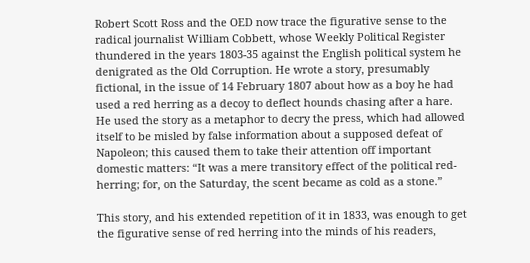Robert Scott Ross and the OED now trace the figurative sense to the radical journalist William Cobbett, whose Weekly Political Register thundered in the years 1803-35 against the English political system he denigrated as the Old Corruption. He wrote a story, presumably fictional, in the issue of 14 February 1807 about how as a boy he had used a red herring as a decoy to deflect hounds chasing after a hare. He used the story as a metaphor to decry the press, which had allowed itself to be misled by false information about a supposed defeat of Napoleon; this caused them to take their attention off important domestic matters: “It was a mere transitory effect of the political red-herring; for, on the Saturday, the scent became as cold as a stone.”

This story, and his extended repetition of it in 1833, was enough to get the figurative sense of red herring into the minds of his readers,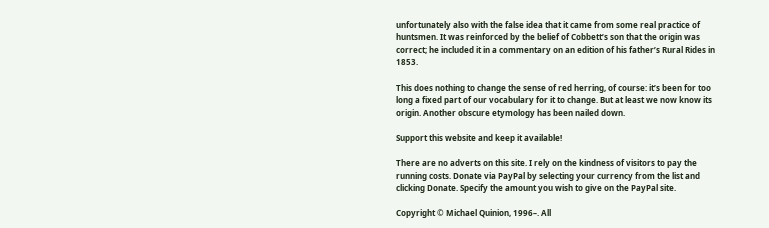unfortunately also with the false idea that it came from some real practice of huntsmen. It was reinforced by the belief of Cobbett’s son that the origin was correct; he included it in a commentary on an edition of his father’s Rural Rides in 1853.

This does nothing to change the sense of red herring, of course: it’s been for too long a fixed part of our vocabulary for it to change. But at least we now know its origin. Another obscure etymology has been nailed down.

Support this website and keep it available!

There are no adverts on this site. I rely on the kindness of visitors to pay the running costs. Donate via PayPal by selecting your currency from the list and clicking Donate. Specify the amount you wish to give on the PayPal site.

Copyright © Michael Quinion, 1996–. All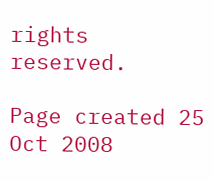rights reserved.

Page created 25 Oct 2008